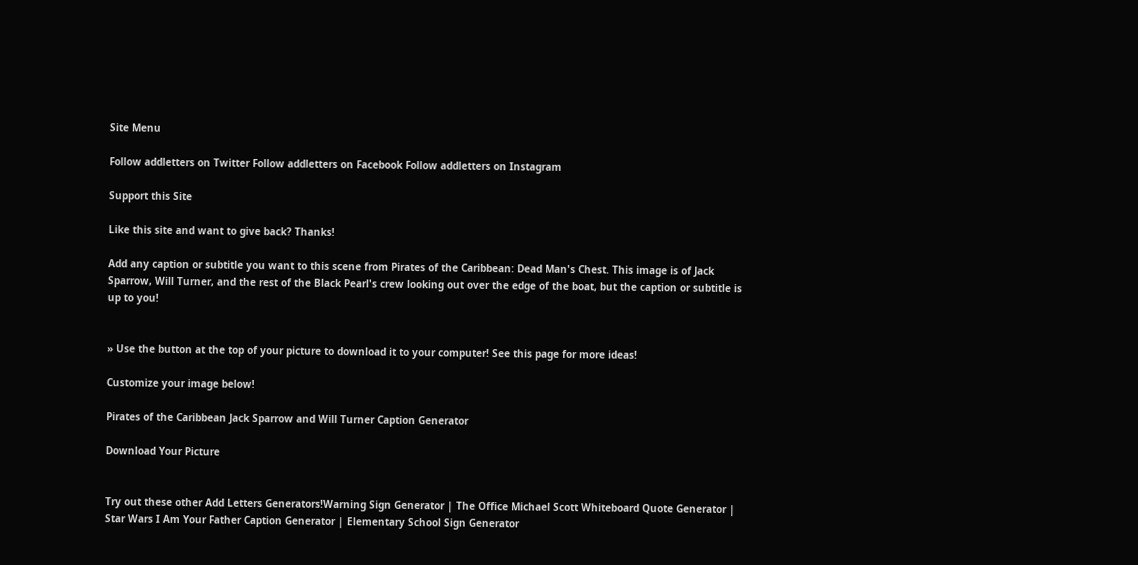Site Menu

Follow addletters on Twitter Follow addletters on Facebook Follow addletters on Instagram

Support this Site

Like this site and want to give back? Thanks!

Add any caption or subtitle you want to this scene from Pirates of the Caribbean: Dead Man's Chest. This image is of Jack Sparrow, Will Turner, and the rest of the Black Pearl's crew looking out over the edge of the boat, but the caption or subtitle is up to you!


» Use the button at the top of your picture to download it to your computer! See this page for more ideas!

Customize your image below!

Pirates of the Caribbean Jack Sparrow and Will Turner Caption Generator

Download Your Picture


Try out these other Add Letters Generators!Warning Sign Generator | The Office Michael Scott Whiteboard Quote Generator | Star Wars I Am Your Father Caption Generator | Elementary School Sign Generator